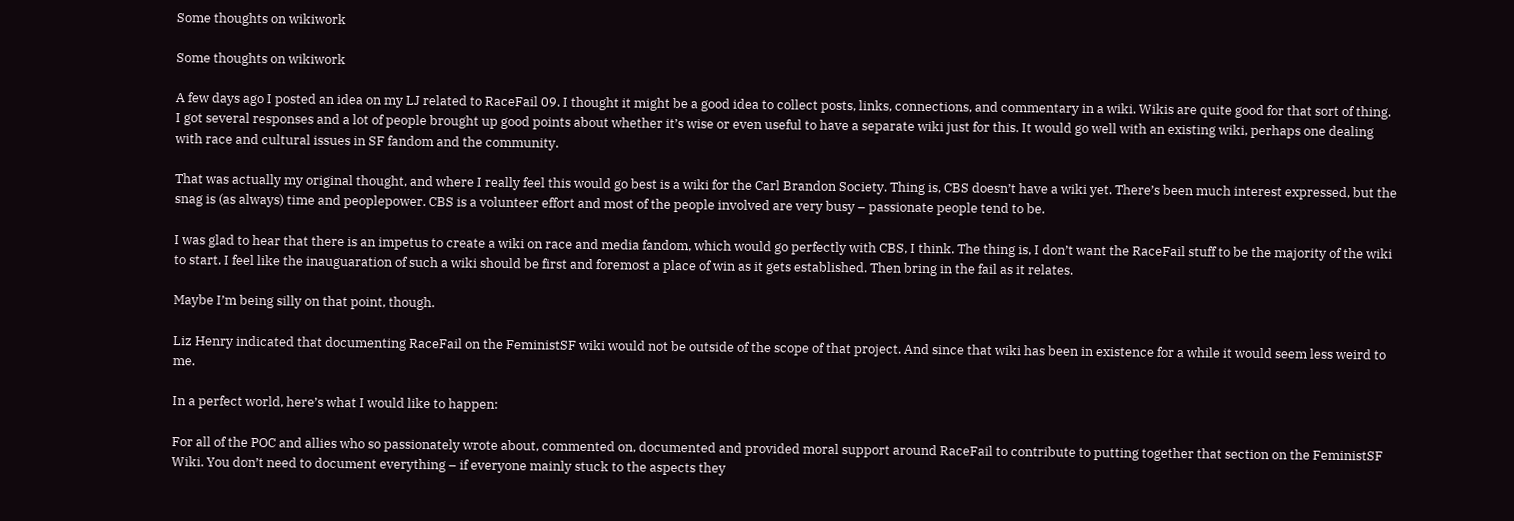Some thoughts on wikiwork

Some thoughts on wikiwork

A few days ago I posted an idea on my LJ related to RaceFail 09. I thought it might be a good idea to collect posts, links, connections, and commentary in a wiki. Wikis are quite good for that sort of thing. I got several responses and a lot of people brought up good points about whether it’s wise or even useful to have a separate wiki just for this. It would go well with an existing wiki, perhaps one dealing with race and cultural issues in SF fandom and the community.

That was actually my original thought, and where I really feel this would go best is a wiki for the Carl Brandon Society. Thing is, CBS doesn’t have a wiki yet. There’s been much interest expressed, but the snag is (as always) time and peoplepower. CBS is a volunteer effort and most of the people involved are very busy – passionate people tend to be.

I was glad to hear that there is an impetus to create a wiki on race and media fandom, which would go perfectly with CBS, I think. The thing is, I don’t want the RaceFail stuff to be the majority of the wiki to start. I feel like the inauguaration of such a wiki should be first and foremost a place of win as it gets established. Then bring in the fail as it relates.

Maybe I’m being silly on that point, though.

Liz Henry indicated that documenting RaceFail on the FeministSF wiki would not be outside of the scope of that project. And since that wiki has been in existence for a while it would seem less weird to me.

In a perfect world, here’s what I would like to happen:

For all of the POC and allies who so passionately wrote about, commented on, documented and provided moral support around RaceFail to contribute to putting together that section on the FeministSF Wiki. You don’t need to document everything – if everyone mainly stuck to the aspects they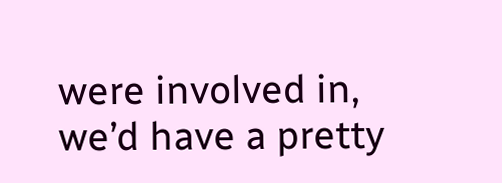were involved in, we’d have a pretty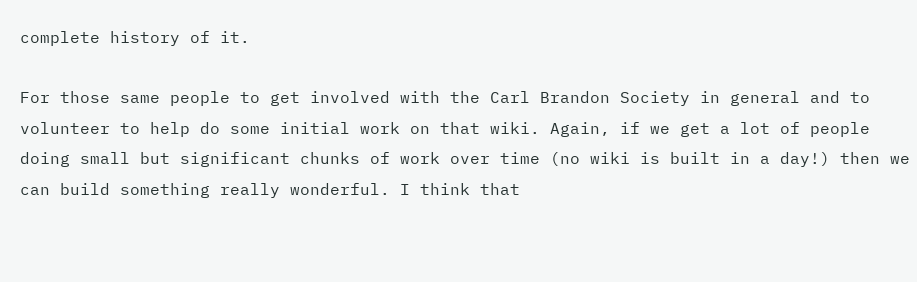complete history of it.

For those same people to get involved with the Carl Brandon Society in general and to volunteer to help do some initial work on that wiki. Again, if we get a lot of people doing small but significant chunks of work over time (no wiki is built in a day!) then we can build something really wonderful. I think that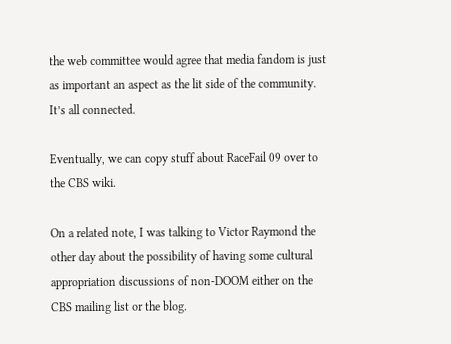the web committee would agree that media fandom is just as important an aspect as the lit side of the community. It’s all connected.

Eventually, we can copy stuff about RaceFail 09 over to the CBS wiki.

On a related note, I was talking to Victor Raymond the other day about the possibility of having some cultural appropriation discussions of non-DOOM either on the CBS mailing list or the blog.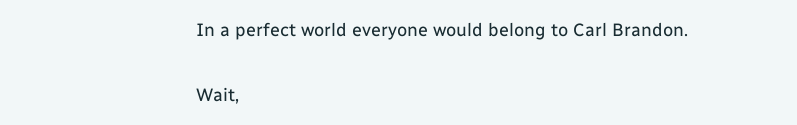In a perfect world everyone would belong to Carl Brandon.

Wait,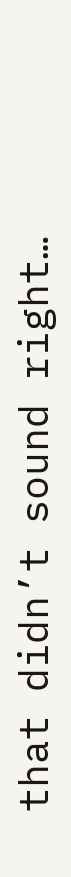that didn’t sound right…